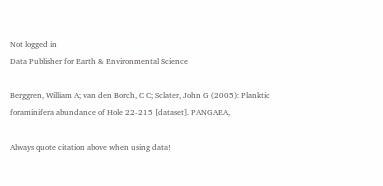Not logged in
Data Publisher for Earth & Environmental Science

Berggren, William A; van den Borch, C C; Sclater, John G (2005): Planktic foraminifera abundance of Hole 22-215 [dataset]. PANGAEA,

Always quote citation above when using data!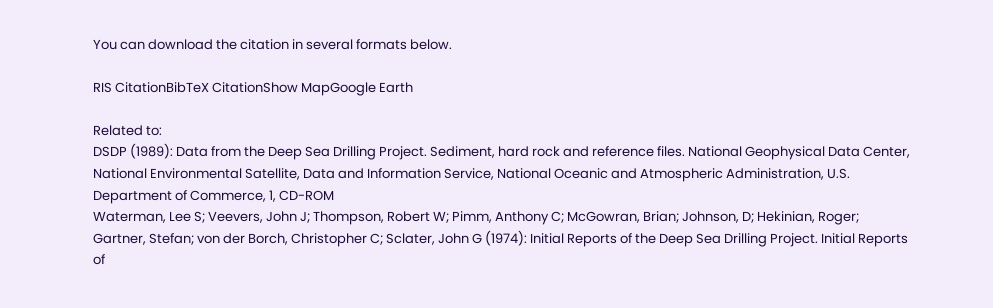You can download the citation in several formats below.

RIS CitationBibTeX CitationShow MapGoogle Earth

Related to:
DSDP (1989): Data from the Deep Sea Drilling Project. Sediment, hard rock and reference files. National Geophysical Data Center, National Environmental Satellite, Data and Information Service, National Oceanic and Atmospheric Administration, U.S. Department of Commerce, 1, CD-ROM
Waterman, Lee S; Veevers, John J; Thompson, Robert W; Pimm, Anthony C; McGowran, Brian; Johnson, D; Hekinian, Roger; Gartner, Stefan; von der Borch, Christopher C; Sclater, John G (1974): Initial Reports of the Deep Sea Drilling Project. Initial Reports of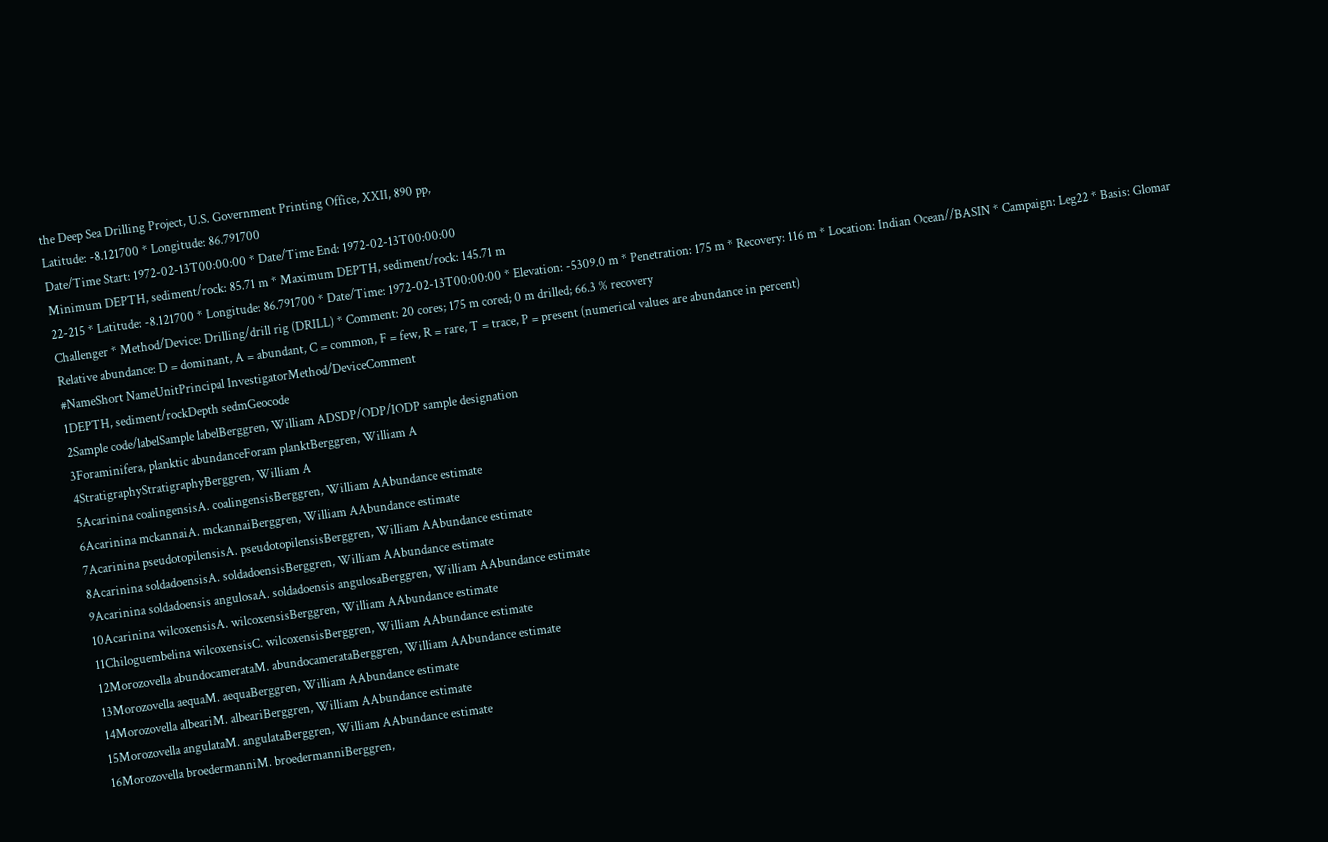the Deep Sea Drilling Project, U.S. Government Printing Office, XXII, 890 pp,
Latitude: -8.121700 * Longitude: 86.791700
Date/Time Start: 1972-02-13T00:00:00 * Date/Time End: 1972-02-13T00:00:00
Minimum DEPTH, sediment/rock: 85.71 m * Maximum DEPTH, sediment/rock: 145.71 m
22-215 * Latitude: -8.121700 * Longitude: 86.791700 * Date/Time: 1972-02-13T00:00:00 * Elevation: -5309.0 m * Penetration: 175 m * Recovery: 116 m * Location: Indian Ocean//BASIN * Campaign: Leg22 * Basis: Glomar Challenger * Method/Device: Drilling/drill rig (DRILL) * Comment: 20 cores; 175 m cored; 0 m drilled; 66.3 % recovery
Relative abundance: D = dominant, A = abundant, C = common, F = few, R = rare, T = trace, P = present (numerical values are abundance in percent)
#NameShort NameUnitPrincipal InvestigatorMethod/DeviceComment
1DEPTH, sediment/rockDepth sedmGeocode
2Sample code/labelSample labelBerggren, William ADSDP/ODP/IODP sample designation
3Foraminifera, planktic abundanceForam planktBerggren, William A
4StratigraphyStratigraphyBerggren, William A
5Acarinina coalingensisA. coalingensisBerggren, William AAbundance estimate
6Acarinina mckannaiA. mckannaiBerggren, William AAbundance estimate
7Acarinina pseudotopilensisA. pseudotopilensisBerggren, William AAbundance estimate
8Acarinina soldadoensisA. soldadoensisBerggren, William AAbundance estimate
9Acarinina soldadoensis angulosaA. soldadoensis angulosaBerggren, William AAbundance estimate
10Acarinina wilcoxensisA. wilcoxensisBerggren, William AAbundance estimate
11Chiloguembelina wilcoxensisC. wilcoxensisBerggren, William AAbundance estimate
12Morozovella abundocamerataM. abundocamerataBerggren, William AAbundance estimate
13Morozovella aequaM. aequaBerggren, William AAbundance estimate
14Morozovella albeariM. albeariBerggren, William AAbundance estimate
15Morozovella angulataM. angulataBerggren, William AAbundance estimate
16Morozovella broedermanniM. broedermanniBerggren,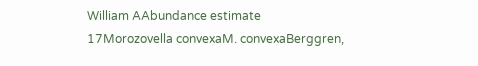William AAbundance estimate
17Morozovella convexaM. convexaBerggren,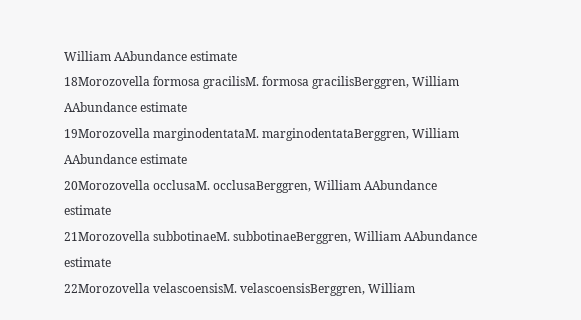William AAbundance estimate
18Morozovella formosa gracilisM. formosa gracilisBerggren, William AAbundance estimate
19Morozovella marginodentataM. marginodentataBerggren, William AAbundance estimate
20Morozovella occlusaM. occlusaBerggren, William AAbundance estimate
21Morozovella subbotinaeM. subbotinaeBerggren, William AAbundance estimate
22Morozovella velascoensisM. velascoensisBerggren, William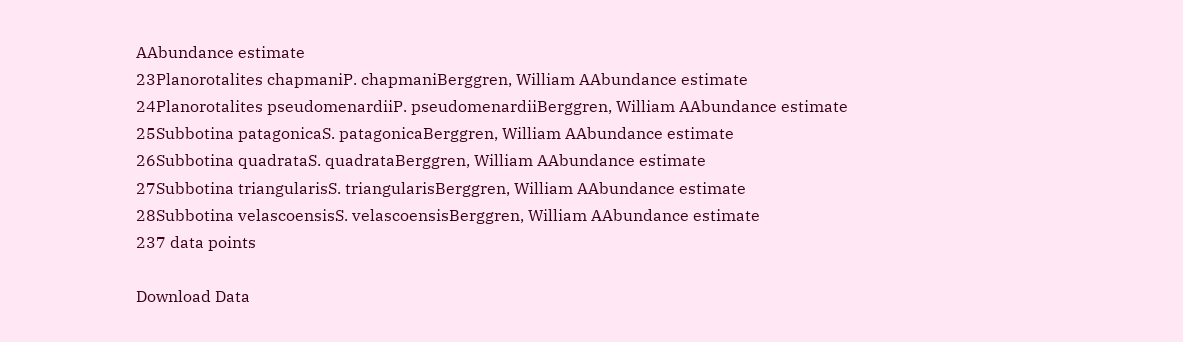AAbundance estimate
23Planorotalites chapmaniP. chapmaniBerggren, William AAbundance estimate
24Planorotalites pseudomenardiiP. pseudomenardiiBerggren, William AAbundance estimate
25Subbotina patagonicaS. patagonicaBerggren, William AAbundance estimate
26Subbotina quadrataS. quadrataBerggren, William AAbundance estimate
27Subbotina triangularisS. triangularisBerggren, William AAbundance estimate
28Subbotina velascoensisS. velascoensisBerggren, William AAbundance estimate
237 data points

Download Data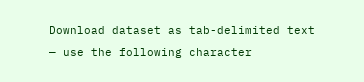Download dataset as tab-delimited text — use the following character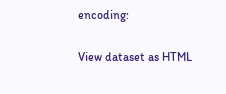encoding:

View dataset as HTML